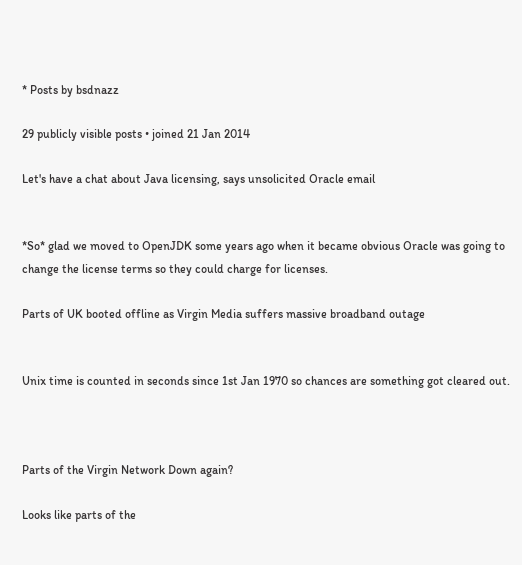* Posts by bsdnazz

29 publicly visible posts • joined 21 Jan 2014

Let's have a chat about Java licensing, says unsolicited Oracle email


*So* glad we moved to OpenJDK some years ago when it became obvious Oracle was going to change the license terms so they could charge for licenses.

Parts of UK booted offline as Virgin Media suffers massive broadband outage


Unix time is counted in seconds since 1st Jan 1970 so chances are something got cleared out.



Parts of the Virgin Network Down again?

Looks like parts of the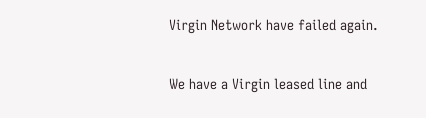Virgin Network have failed again.

We have a Virgin leased line and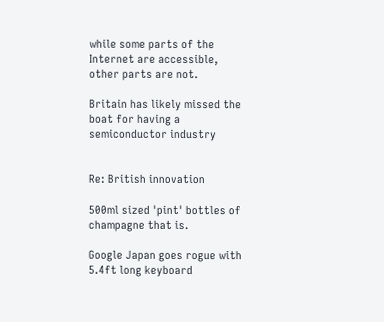while some parts of the Internet are accessible, other parts are not.

Britain has likely missed the boat for having a semiconductor industry


Re: British innovation

500ml sized 'pint' bottles of champagne that is.

Google Japan goes rogue with 5.4ft long keyboard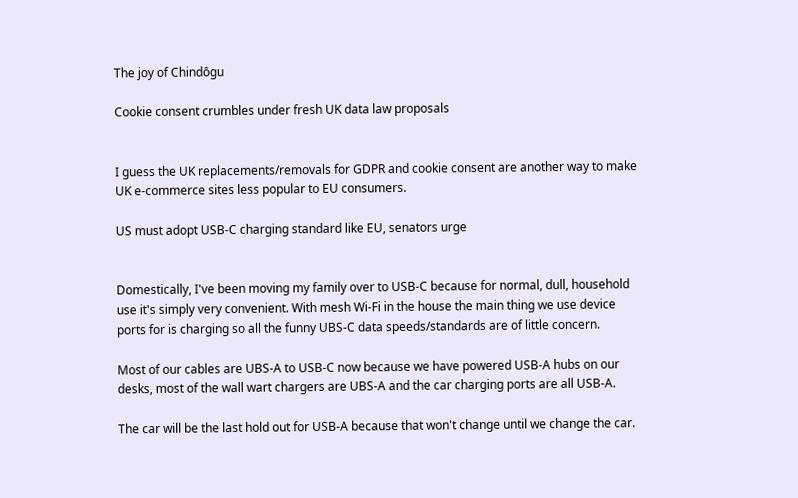The joy of Chindōgu

Cookie consent crumbles under fresh UK data law proposals


I guess the UK replacements/removals for GDPR and cookie consent are another way to make UK e-commerce sites less popular to EU consumers.

US must adopt USB-C charging standard like EU, senators urge


Domestically, I've been moving my family over to USB-C because for normal, dull, household use it's simply very convenient. With mesh Wi-Fi in the house the main thing we use device ports for is charging so all the funny UBS-C data speeds/standards are of little concern.

Most of our cables are UBS-A to USB-C now because we have powered USB-A hubs on our desks, most of the wall wart chargers are UBS-A and the car charging ports are all USB-A.

The car will be the last hold out for USB-A because that won't change until we change the car.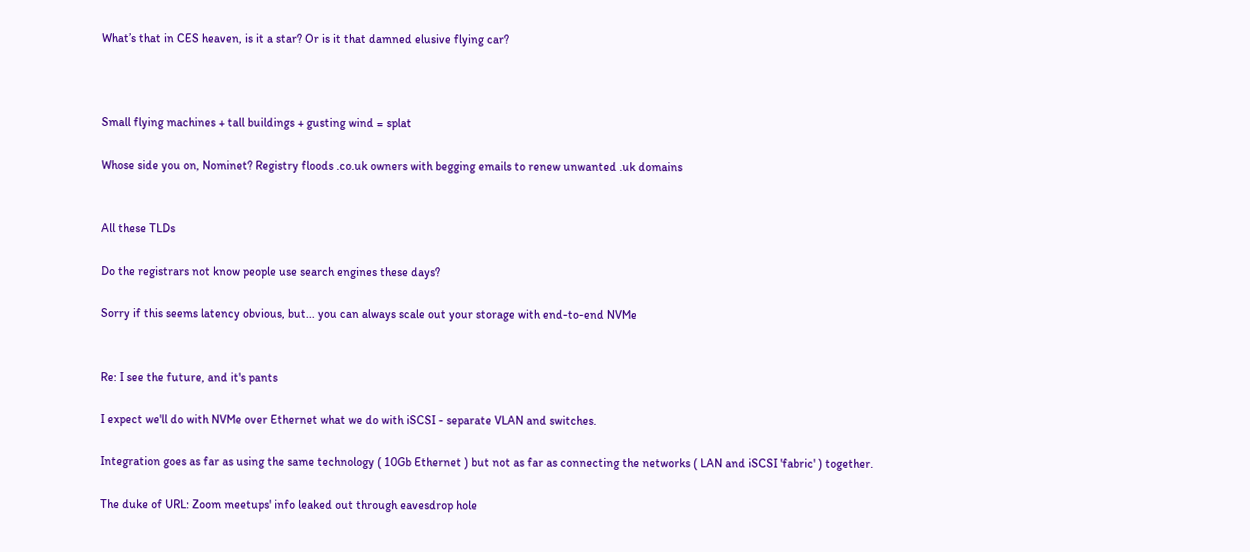What’s that in CES heaven, is it a star? Or is it that damned elusive flying car?



Small flying machines + tall buildings + gusting wind = splat

Whose side you on, Nominet? Registry floods .co.uk owners with begging emails to renew unwanted .uk domains


All these TLDs

Do the registrars not know people use search engines these days?

Sorry if this seems latency obvious, but... you can always scale out your storage with end-to-end NVMe


Re: I see the future, and it's pants

I expect we'll do with NVMe over Ethernet what we do with iSCSI - separate VLAN and switches.

Integration goes as far as using the same technology ( 10Gb Ethernet ) but not as far as connecting the networks ( LAN and iSCSI 'fabric' ) together.

The duke of URL: Zoom meetups' info leaked out through eavesdrop hole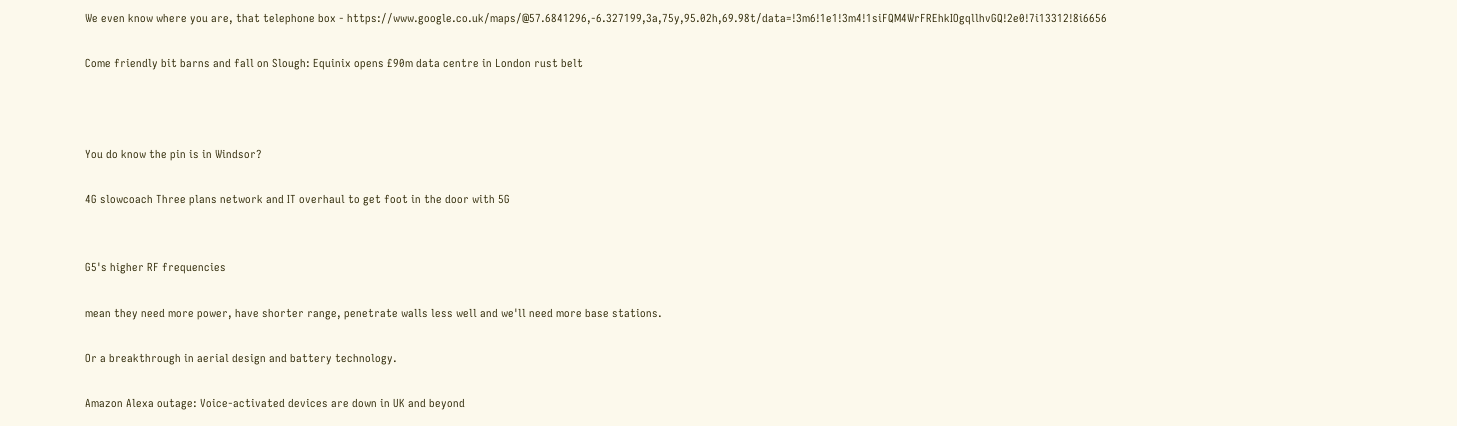We even know where you are, that telephone box - https://www.google.co.uk/maps/@57.6841296,-6.327199,3a,75y,95.02h,69.98t/data=!3m6!1e1!3m4!1siFQM4WrFREhkIOgqllhvGQ!2e0!7i13312!8i6656

Come friendly bit barns and fall on Slough: Equinix opens £90m data centre in London rust belt



You do know the pin is in Windsor?

4G slowcoach Three plans network and IT overhaul to get foot in the door with 5G


G5's higher RF frequencies

mean they need more power, have shorter range, penetrate walls less well and we'll need more base stations.

Or a breakthrough in aerial design and battery technology.

Amazon Alexa outage: Voice-activated devices are down in UK and beyond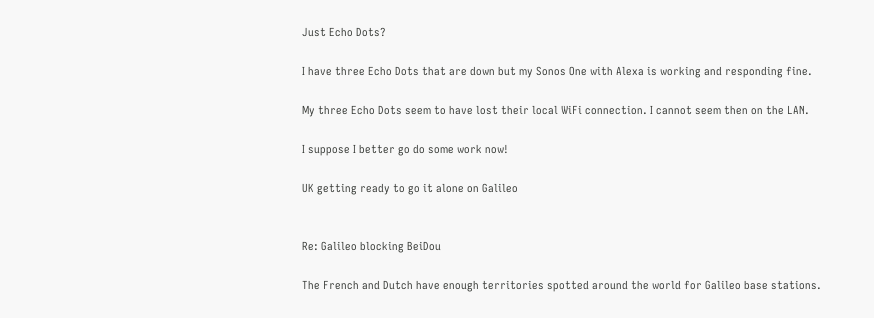Just Echo Dots?

I have three Echo Dots that are down but my Sonos One with Alexa is working and responding fine.

My three Echo Dots seem to have lost their local WiFi connection. I cannot seem then on the LAN.

I suppose I better go do some work now!

UK getting ready to go it alone on Galileo


Re: Galileo blocking BeiDou

The French and Dutch have enough territories spotted around the world for Galileo base stations.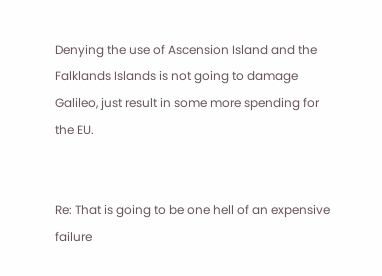Denying the use of Ascension Island and the Falklands Islands is not going to damage Galileo, just result in some more spending for the EU.


Re: That is going to be one hell of an expensive failure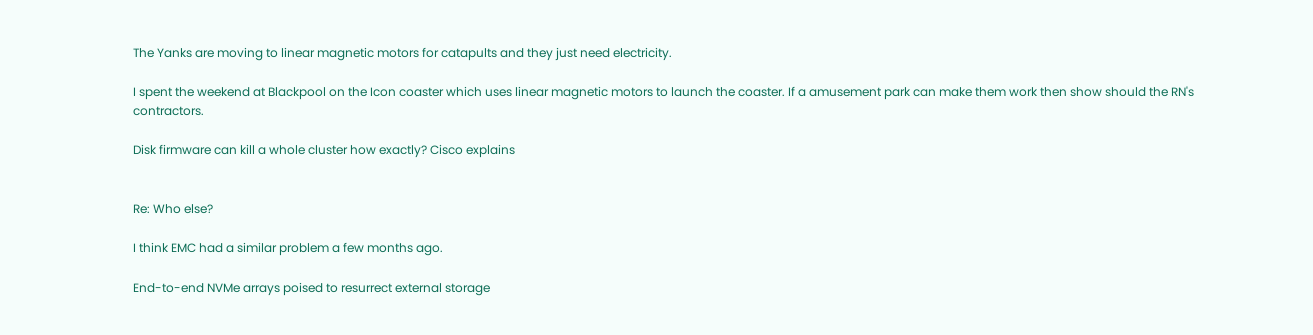The Yanks are moving to linear magnetic motors for catapults and they just need electricity.

I spent the weekend at Blackpool on the Icon coaster which uses linear magnetic motors to launch the coaster. If a amusement park can make them work then show should the RN's contractors.

Disk firmware can kill a whole cluster how exactly? Cisco explains


Re: Who else?

I think EMC had a similar problem a few months ago.

End-to-end NVMe arrays poised to resurrect external storage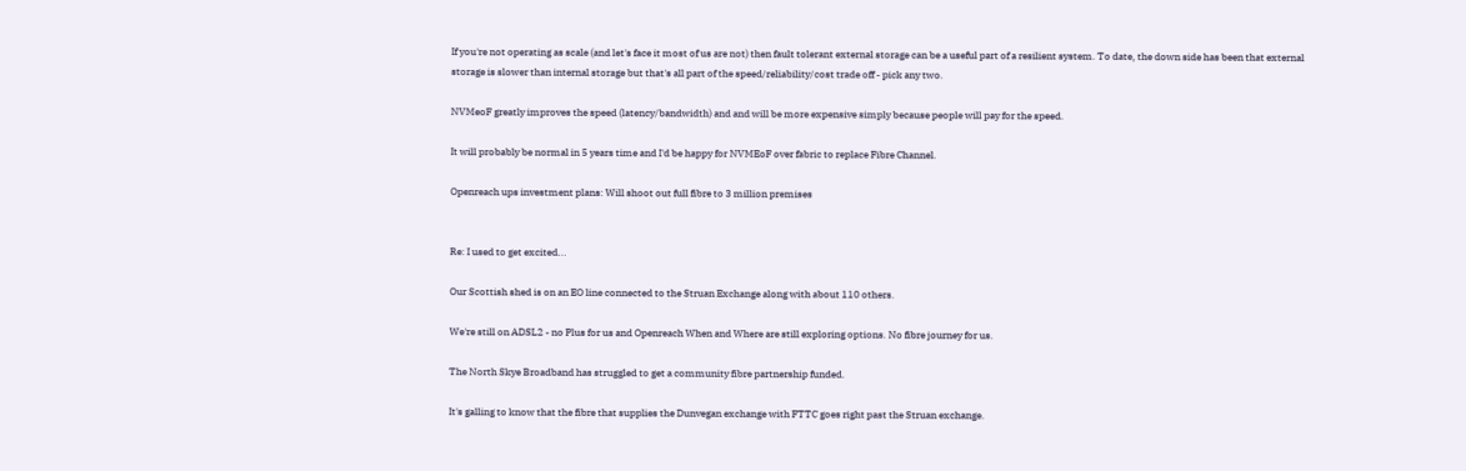If you're not operating as scale (and let's face it most of us are not) then fault tolerant external storage can be a useful part of a resilient system. To date, the down side has been that external storage is slower than internal storage but that's all part of the speed/reliability/cost trade off - pick any two.

NVMeoF greatly improves the speed (latency/bandwidth) and and will be more expensive simply because people will pay for the speed.

It will probably be normal in 5 years time and I'd be happy for NVMEoF over fabric to replace Fibre Channel.

Openreach ups investment plans: Will shoot out full fibre to 3 million premises


Re: I used to get excited...

Our Scottish shed is on an EO line connected to the Struan Exchange along with about 110 others.

We're still on ADSL2 - no Plus for us and Openreach When and Where are still exploring options. No fibre journey for us.

The North Skye Broadband has struggled to get a community fibre partnership funded.

It's galling to know that the fibre that supplies the Dunvegan exchange with FTTC goes right past the Struan exchange.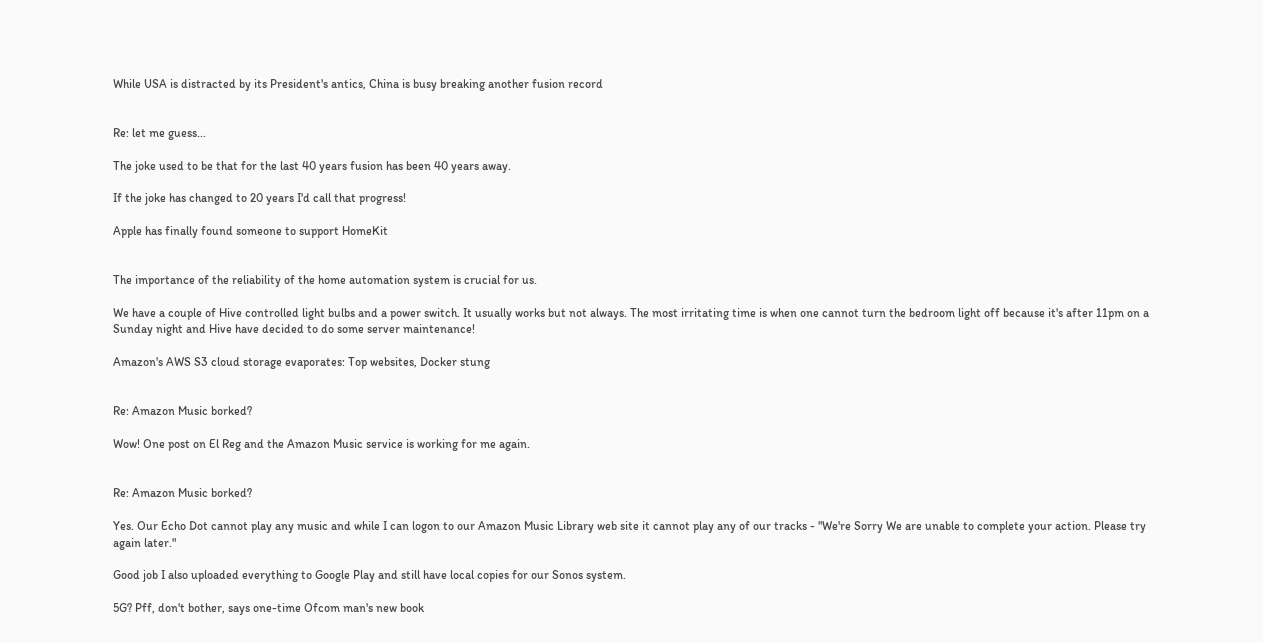While USA is distracted by its President's antics, China is busy breaking another fusion record


Re: let me guess...

The joke used to be that for the last 40 years fusion has been 40 years away.

If the joke has changed to 20 years I'd call that progress!

Apple has finally found someone to support HomeKit


The importance of the reliability of the home automation system is crucial for us.

We have a couple of Hive controlled light bulbs and a power switch. It usually works but not always. The most irritating time is when one cannot turn the bedroom light off because it's after 11pm on a Sunday night and Hive have decided to do some server maintenance!

Amazon's AWS S3 cloud storage evaporates: Top websites, Docker stung


Re: Amazon Music borked?

Wow! One post on El Reg and the Amazon Music service is working for me again.


Re: Amazon Music borked?

Yes. Our Echo Dot cannot play any music and while I can logon to our Amazon Music Library web site it cannot play any of our tracks - "We're Sorry We are unable to complete your action. Please try again later."

Good job I also uploaded everything to Google Play and still have local copies for our Sonos system.

5G? Pff, don't bother, says one-time Ofcom man's new book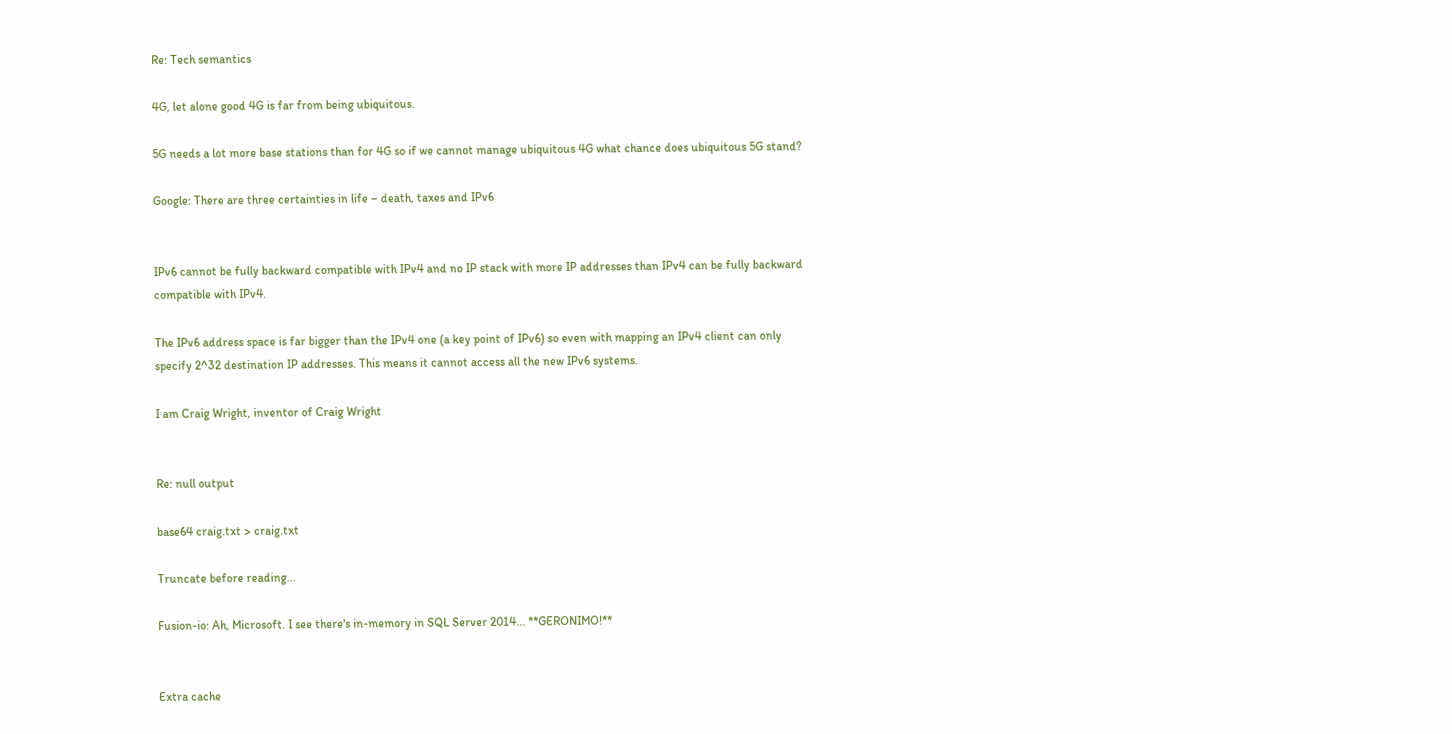Re: Tech semantics

4G, let alone good 4G is far from being ubiquitous.

5G needs a lot more base stations than for 4G so if we cannot manage ubiquitous 4G what chance does ubiquitous 5G stand?

Google: There are three certainties in life – death, taxes and IPv6


IPv6 cannot be fully backward compatible with IPv4 and no IP stack with more IP addresses than IPv4 can be fully backward compatible with IPv4.

The IPv6 address space is far bigger than the IPv4 one (a key point of IPv6) so even with mapping an IPv4 client can only specify 2^32 destination IP addresses. This means it cannot access all the new IPv6 systems.

I am Craig Wright, inventor of Craig Wright


Re: null output

base64 craig.txt > craig.txt

Truncate before reading...

Fusion-io: Ah, Microsoft. I see there's in-memory in SQL Server 2014... **GERONIMO!**


Extra cache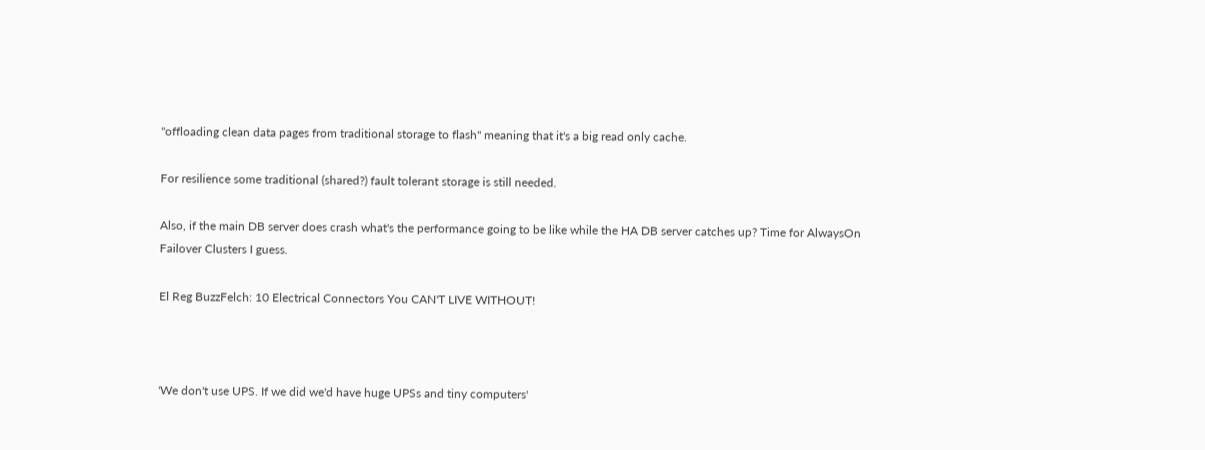"offloading clean data pages from traditional storage to flash" meaning that it's a big read only cache.

For resilience some traditional (shared?) fault tolerant storage is still needed.

Also, if the main DB server does crash what's the performance going to be like while the HA DB server catches up? Time for AlwaysOn Failover Clusters I guess.

El Reg BuzzFelch: 10 Electrical Connectors You CAN'T LIVE WITHOUT!



'We don't use UPS. If we did we'd have huge UPSs and tiny computers'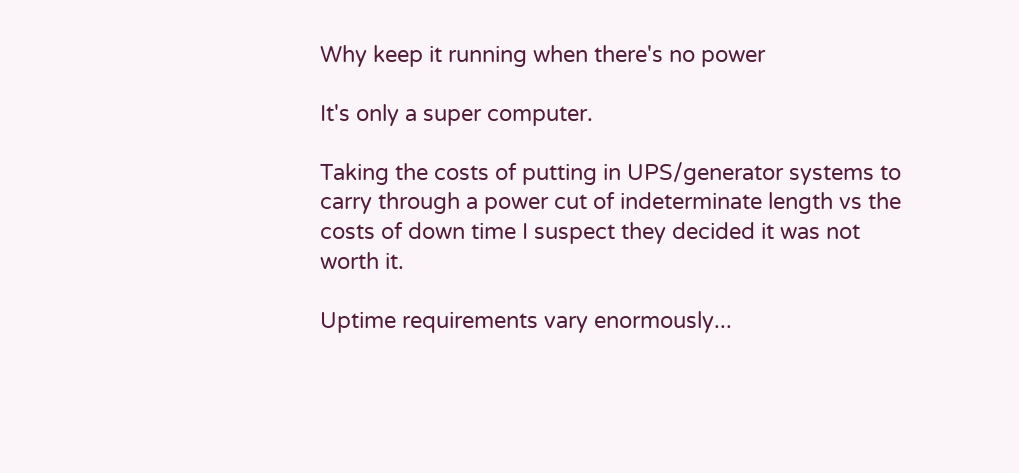Why keep it running when there's no power

It's only a super computer.

Taking the costs of putting in UPS/generator systems to carry through a power cut of indeterminate length vs the costs of down time I suspect they decided it was not worth it.

Uptime requirements vary enormously...